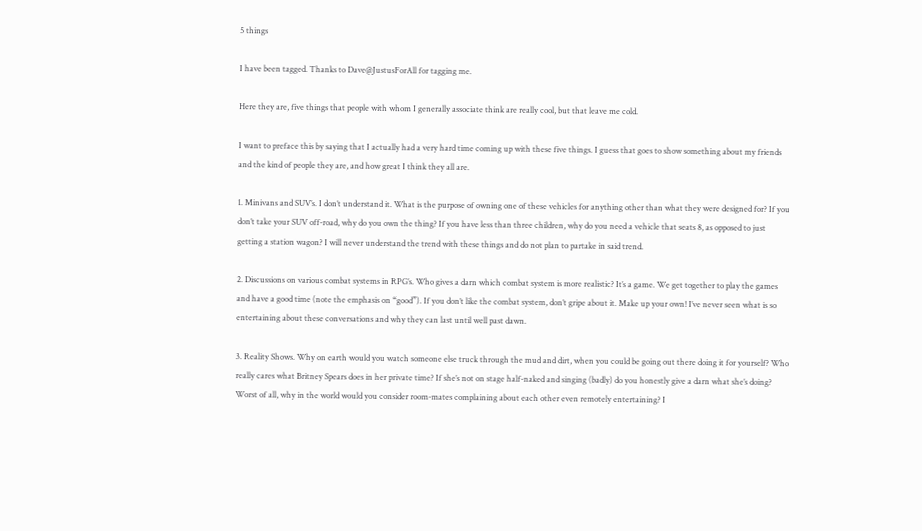5 things

I have been tagged. Thanks to Dave@JustusForAll for tagging me.

Here they are, five things that people with whom I generally associate think are really cool, but that leave me cold.

I want to preface this by saying that I actually had a very hard time coming up with these five things. I guess that goes to show something about my friends and the kind of people they are, and how great I think they all are.

1. Minivans and SUV’s. I don’t understand it. What is the purpose of owning one of these vehicles for anything other than what they were designed for? If you don’t take your SUV off-road, why do you own the thing? If you have less than three children, why do you need a vehicle that seats 8, as opposed to just getting a station wagon? I will never understand the trend with these things and do not plan to partake in said trend.

2. Discussions on various combat systems in RPG’s. Who gives a darn which combat system is more realistic? It’s a game. We get together to play the games and have a good time (note the emphasis on “good”). If you don’t like the combat system, don’t gripe about it. Make up your own! I’ve never seen what is so entertaining about these conversations and why they can last until well past dawn.

3. Reality Shows. Why on earth would you watch someone else truck through the mud and dirt, when you could be going out there doing it for yourself? Who really cares what Britney Spears does in her private time? If she’s not on stage half-naked and singing (badly) do you honestly give a darn what she’s doing? Worst of all, why in the world would you consider room-mates complaining about each other even remotely entertaining? I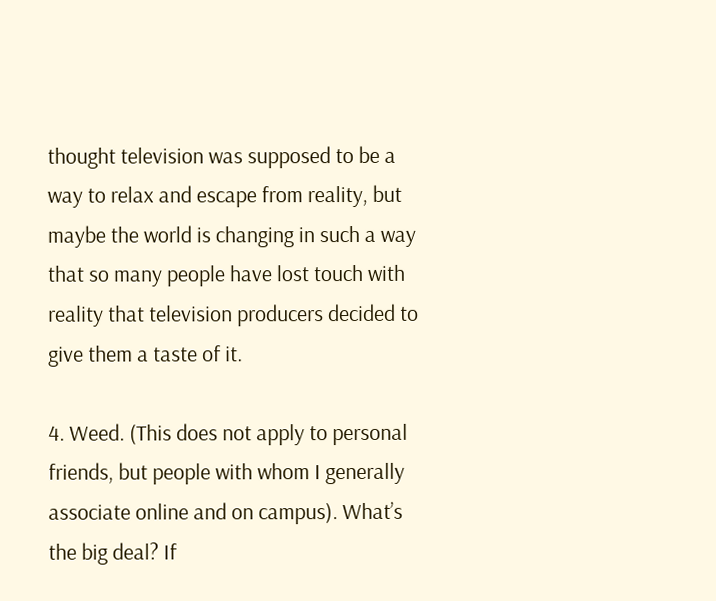thought television was supposed to be a way to relax and escape from reality, but maybe the world is changing in such a way that so many people have lost touch with reality that television producers decided to give them a taste of it.

4. Weed. (This does not apply to personal friends, but people with whom I generally associate online and on campus). What’s the big deal? If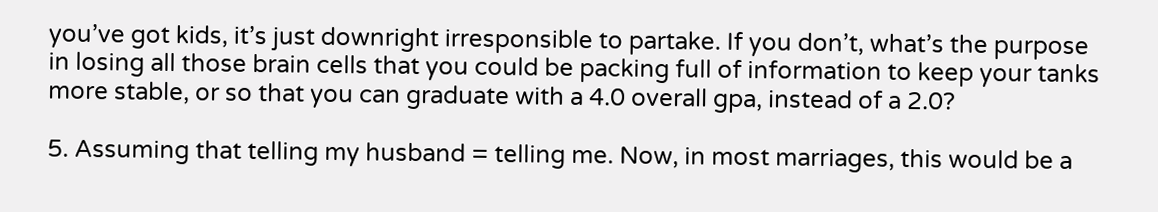you’ve got kids, it’s just downright irresponsible to partake. If you don’t, what’s the purpose in losing all those brain cells that you could be packing full of information to keep your tanks more stable, or so that you can graduate with a 4.0 overall gpa, instead of a 2.0?

5. Assuming that telling my husband = telling me. Now, in most marriages, this would be a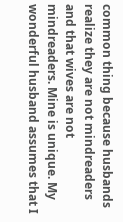common thing because husbands realize they are not mindreaders and that wives are not mindreaders. Mine is unique. My wonderful husband assumes that I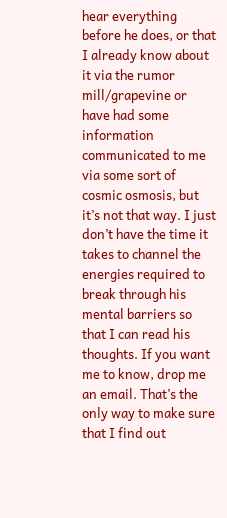hear everything before he does, or that I already know about it via the rumor mill/grapevine or have had some information communicated to me via some sort of cosmic osmosis, but it’s not that way. I just don’t have the time it takes to channel the energies required to break through his mental barriers so that I can read his thoughts. If you want me to know, drop me an email. That’s the only way to make sure that I find out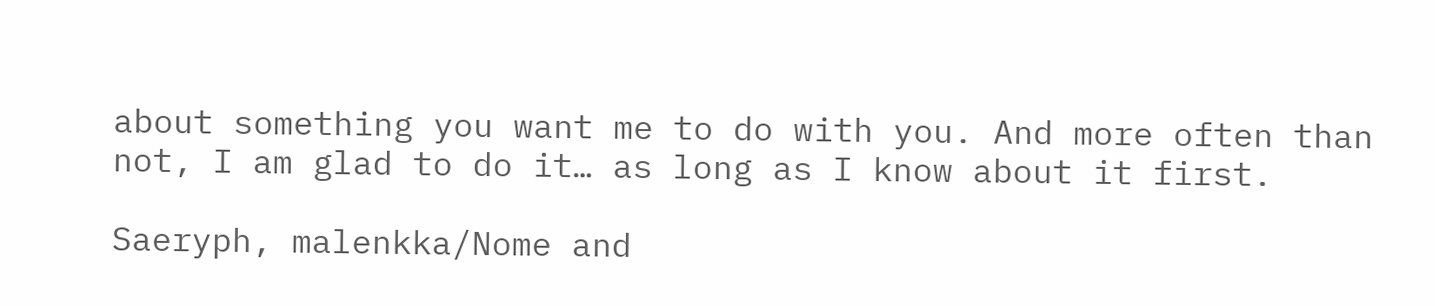about something you want me to do with you. And more often than not, I am glad to do it… as long as I know about it first.

Saeryph, malenkka/Nome and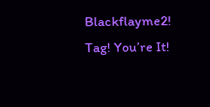Blackflayme2! Tag! You’re It!